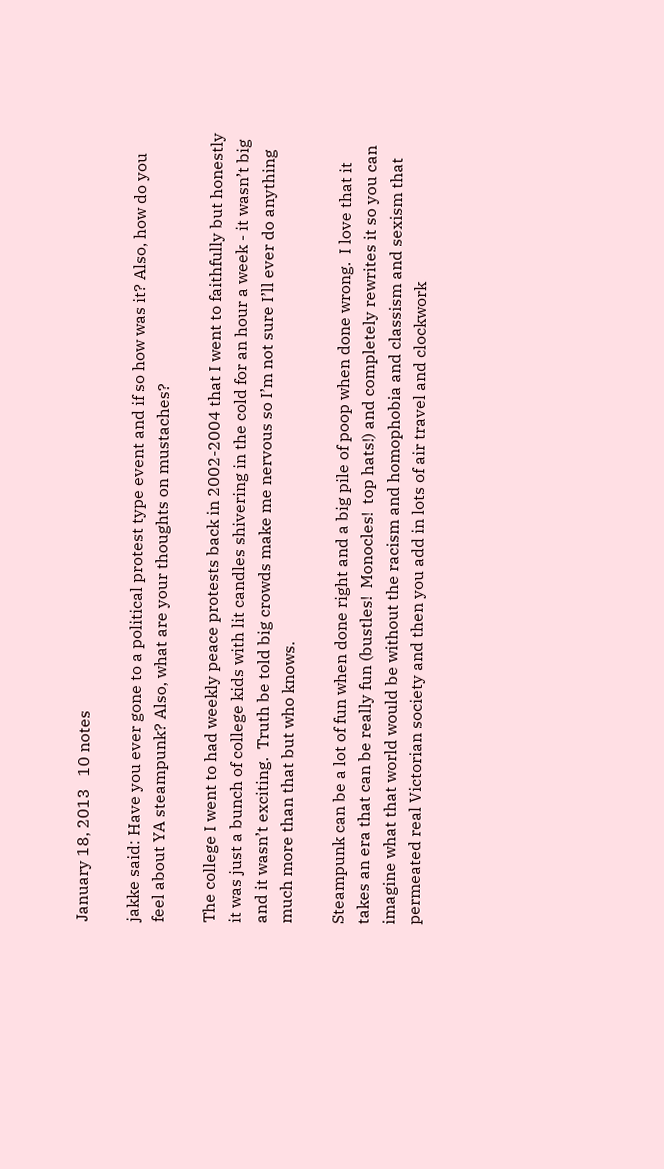January 18, 2013   10 notes

jakke said: Have you ever gone to a political protest type event and if so how was it? Also, how do you feel about YA steampunk? Also, what are your thoughts on mustaches?

The college I went to had weekly peace protests back in 2002-2004 that I went to faithfully but honestly it was just a bunch of college kids with lit candles shivering in the cold for an hour a week - it wasn’t big and it wasn’t exciting.  Truth be told big crowds make me nervous so I’m not sure I’ll ever do anything much more than that but who knows.

Steampunk can be a lot of fun when done right and a big pile of poop when done wrong.  I love that it takes an era that can be really fun (bustles!  Monocles!  top hats!) and completely rewrites it so you can imagine what that world would be without the racism and homophobia and classism and sexism that permeated real Victorian society and then you add in lots of air travel and clockwork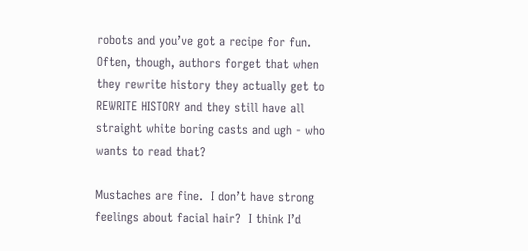robots and you’ve got a recipe for fun.  Often, though, authors forget that when they rewrite history they actually get to REWRITE HISTORY and they still have all straight white boring casts and ugh - who wants to read that?

Mustaches are fine.  I don’t have strong feelings about facial hair?  I think I’d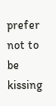prefer not to be kissing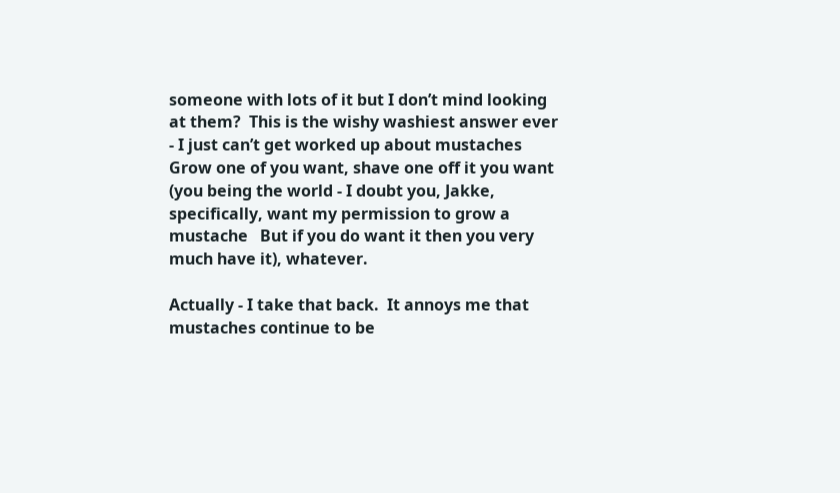someone with lots of it but I don’t mind looking at them?  This is the wishy washiest answer ever - I just can’t get worked up about mustaches   Grow one of you want, shave one off it you want (you being the world - I doubt you, Jakke, specifically, want my permission to grow a mustache   But if you do want it then you very much have it), whatever.

Actually - I take that back.  It annoys me that mustaches continue to be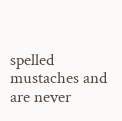spelled mustaches and are never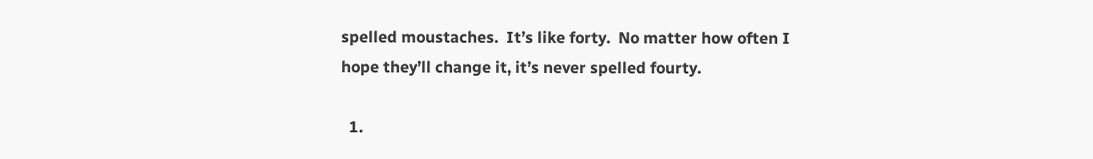spelled moustaches.  It’s like forty.  No matter how often I hope they’ll change it, it’s never spelled fourty.

  1.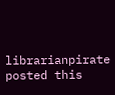librarianpirate posted this